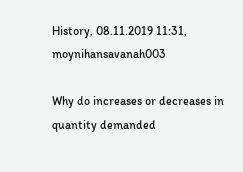History, 08.11.2019 11:31, moynihansavanah003

Why do increases or decreases in quantity demanded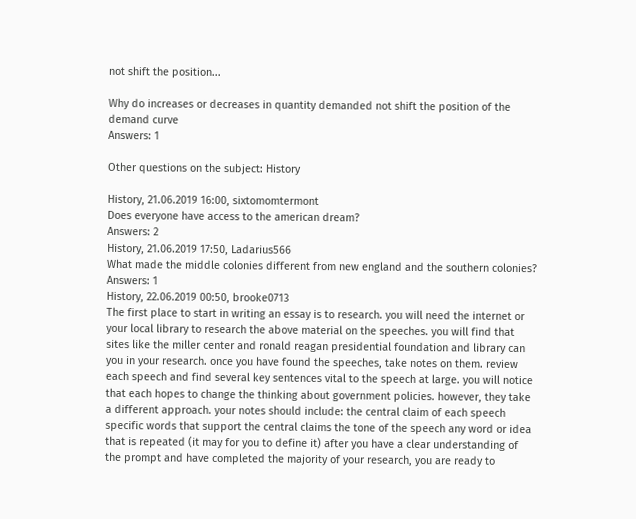not shift the position...

Why do increases or decreases in quantity demanded not shift the position of the
demand curve
Answers: 1

Other questions on the subject: History

History, 21.06.2019 16:00, sixtomomtermont
Does everyone have access to the american dream?
Answers: 2
History, 21.06.2019 17:50, Ladarius566
What made the middle colonies different from new england and the southern colonies?
Answers: 1
History, 22.06.2019 00:50, brooke0713
The first place to start in writing an essay is to research. you will need the internet or your local library to research the above material on the speeches. you will find that sites like the miller center and ronald reagan presidential foundation and library can you in your research. once you have found the speeches, take notes on them. review each speech and find several key sentences vital to the speech at large. you will notice that each hopes to change the thinking about government policies. however, they take a different approach. your notes should include: the central claim of each speech specific words that support the central claims the tone of the speech any word or idea that is repeated (it may for you to define it) after you have a clear understanding of the prompt and have completed the majority of your research, you are ready to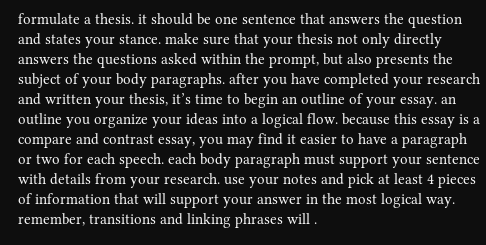formulate a thesis. it should be one sentence that answers the question and states your stance. make sure that your thesis not only directly answers the questions asked within the prompt, but also presents the subject of your body paragraphs. after you have completed your research and written your thesis, it’s time to begin an outline of your essay. an outline you organize your ideas into a logical flow. because this essay is a compare and contrast essay, you may find it easier to have a paragraph or two for each speech. each body paragraph must support your sentence with details from your research. use your notes and pick at least 4 pieces of information that will support your answer in the most logical way. remember, transitions and linking phrases will .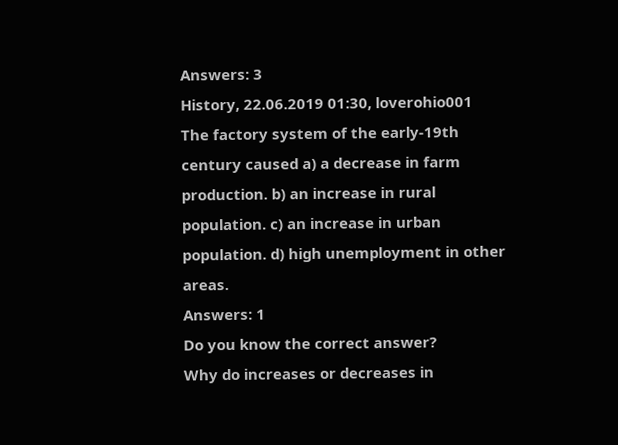Answers: 3
History, 22.06.2019 01:30, loverohio001
The factory system of the early-19th century caused a) a decrease in farm production. b) an increase in rural population. c) an increase in urban population. d) high unemployment in other areas.
Answers: 1
Do you know the correct answer?
Why do increases or decreases in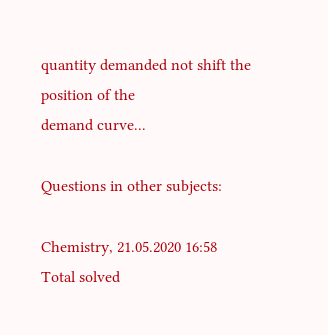quantity demanded not shift the position of the
demand curve...

Questions in other subjects:

Chemistry, 21.05.2020 16:58
Total solved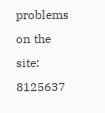problems on the site: 8125637